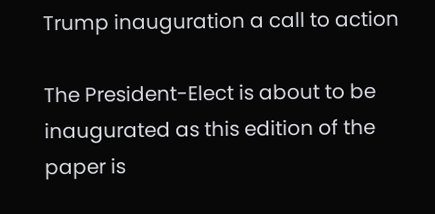Trump inauguration a call to action

The President-Elect is about to be inaugurated as this edition of the paper is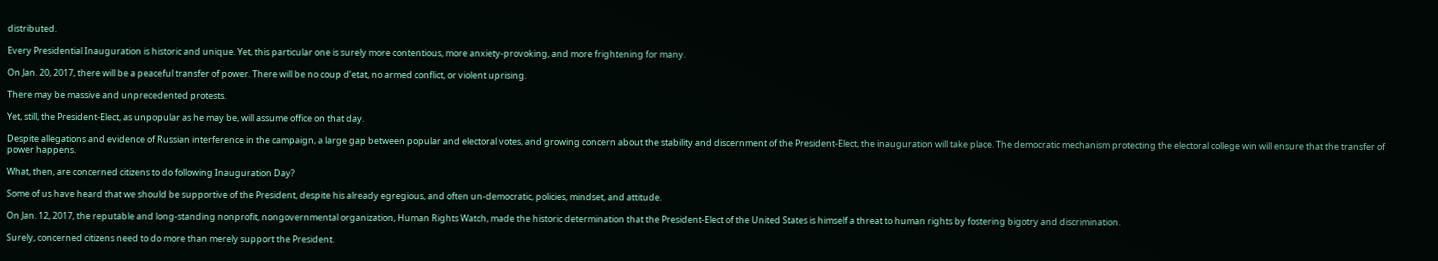distributed.

Every Presidential Inauguration is historic and unique. Yet, this particular one is surely more contentious, more anxiety-provoking, and more frightening for many.

On Jan. 20, 2017, there will be a peaceful transfer of power. There will be no coup d’etat, no armed conflict, or violent uprising.

There may be massive and unprecedented protests.

Yet, still, the President-Elect, as unpopular as he may be, will assume office on that day.

Despite allegations and evidence of Russian interference in the campaign, a large gap between popular and electoral votes, and growing concern about the stability and discernment of the President-Elect, the inauguration will take place. The democratic mechanism protecting the electoral college win will ensure that the transfer of power happens.

What, then, are concerned citizens to do following Inauguration Day?

Some of us have heard that we should be supportive of the President, despite his already egregious, and often un-democratic, policies, mindset, and attitude.

On Jan. 12, 2017, the reputable and long-standing nonprofit, nongovernmental organization, Human Rights Watch, made the historic determination that the President-Elect of the United States is himself a threat to human rights by fostering bigotry and discrimination.

Surely, concerned citizens need to do more than merely support the President.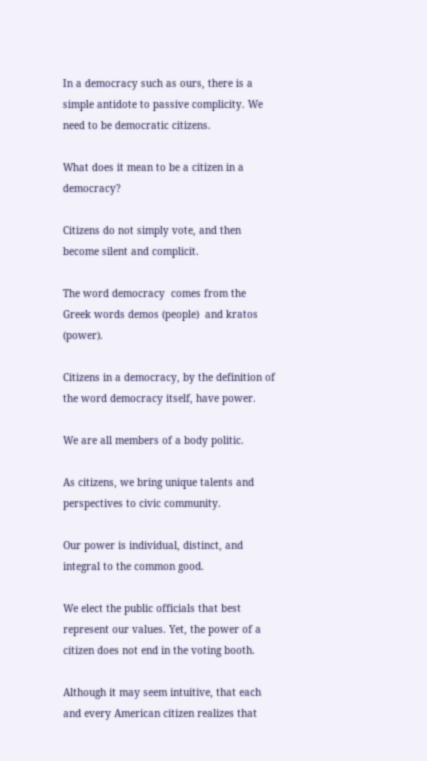In a democracy such as ours, there is a simple antidote to passive complicity. We need to be democratic citizens.

What does it mean to be a citizen in a democracy?

Citizens do not simply vote, and then become silent and complicit.

The word democracy  comes from the Greek words demos (people)  and kratos (power).

Citizens in a democracy, by the definition of the word democracy itself, have power.

We are all members of a body politic.

As citizens, we bring unique talents and perspectives to civic community.

Our power is individual, distinct, and integral to the common good.

We elect the public officials that best represent our values. Yet, the power of a citizen does not end in the voting booth.

Although it may seem intuitive, that each and every American citizen realizes that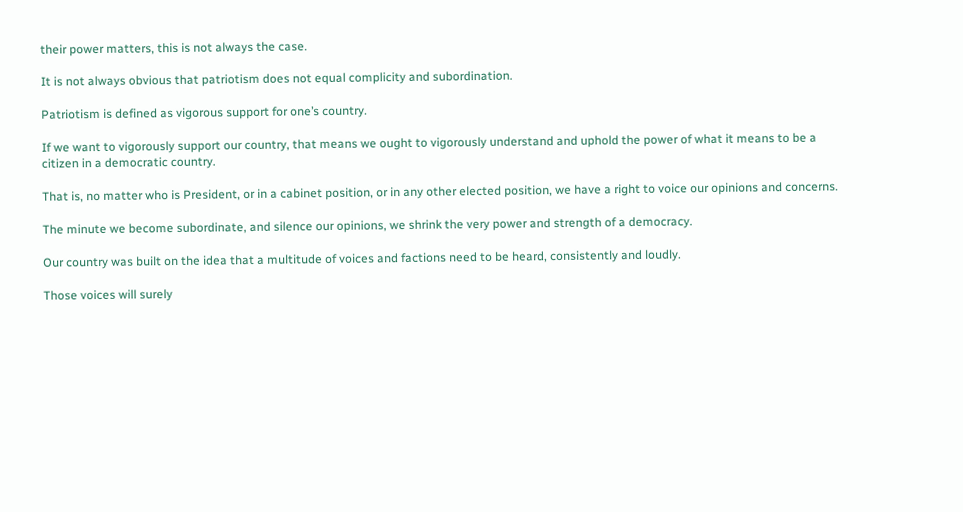their power matters, this is not always the case.

It is not always obvious that patriotism does not equal complicity and subordination.

Patriotism is defined as vigorous support for one’s country.

If we want to vigorously support our country, that means we ought to vigorously understand and uphold the power of what it means to be a citizen in a democratic country.

That is, no matter who is President, or in a cabinet position, or in any other elected position, we have a right to voice our opinions and concerns.

The minute we become subordinate, and silence our opinions, we shrink the very power and strength of a democracy.

Our country was built on the idea that a multitude of voices and factions need to be heard, consistently and loudly.

Those voices will surely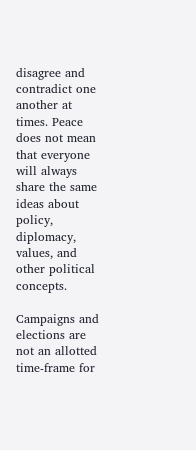disagree and contradict one another at times. Peace does not mean that everyone will always share the same ideas about policy, diplomacy, values, and other political concepts.

Campaigns and elections are not an allotted time-frame for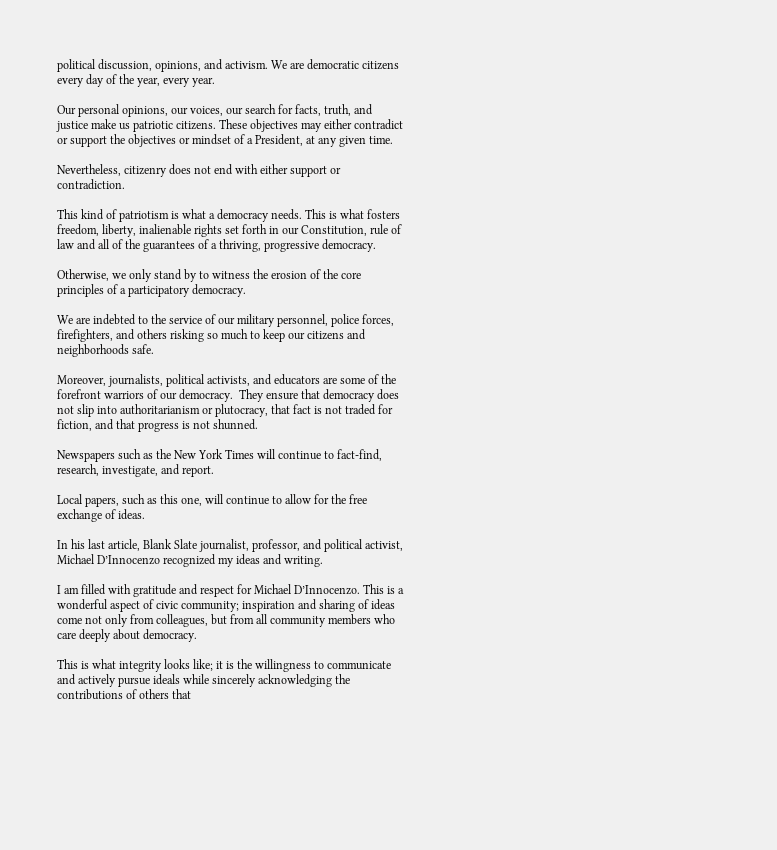political discussion, opinions, and activism. We are democratic citizens every day of the year, every year.

Our personal opinions, our voices, our search for facts, truth, and justice make us patriotic citizens. These objectives may either contradict or support the objectives or mindset of a President, at any given time.

Nevertheless, citizenry does not end with either support or contradiction.

This kind of patriotism is what a democracy needs. This is what fosters freedom, liberty, inalienable rights set forth in our Constitution, rule of law and all of the guarantees of a thriving, progressive democracy.

Otherwise, we only stand by to witness the erosion of the core principles of a participatory democracy.

We are indebted to the service of our military personnel, police forces, firefighters, and others risking so much to keep our citizens and neighborhoods safe.

Moreover, journalists, political activists, and educators are some of the forefront warriors of our democracy.  They ensure that democracy does not slip into authoritarianism or plutocracy, that fact is not traded for fiction, and that progress is not shunned.

Newspapers such as the New York Times will continue to fact-find, research, investigate, and report.

Local papers, such as this one, will continue to allow for the free exchange of ideas.

In his last article, Blank Slate journalist, professor, and political activist, Michael D’Innocenzo recognized my ideas and writing.

I am filled with gratitude and respect for Michael D’Innocenzo. This is a wonderful aspect of civic community; inspiration and sharing of ideas come not only from colleagues, but from all community members who care deeply about democracy.

This is what integrity looks like; it is the willingness to communicate and actively pursue ideals while sincerely acknowledging the contributions of others that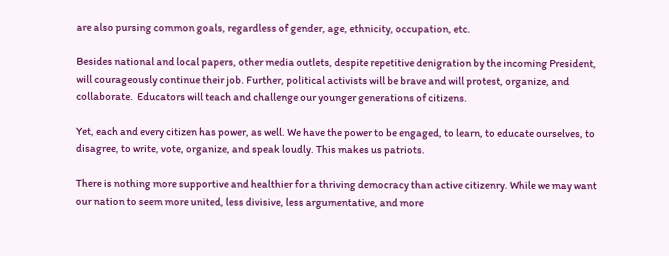are also pursing common goals, regardless of gender, age, ethnicity, occupation, etc.

Besides national and local papers, other media outlets, despite repetitive denigration by the incoming President, will courageously continue their job. Further, political activists will be brave and will protest, organize, and collaborate.  Educators will teach and challenge our younger generations of citizens.

Yet, each and every citizen has power, as well. We have the power to be engaged, to learn, to educate ourselves, to disagree, to write, vote, organize, and speak loudly. This makes us patriots.

There is nothing more supportive and healthier for a thriving democracy than active citizenry. While we may want our nation to seem more united, less divisive, less argumentative, and more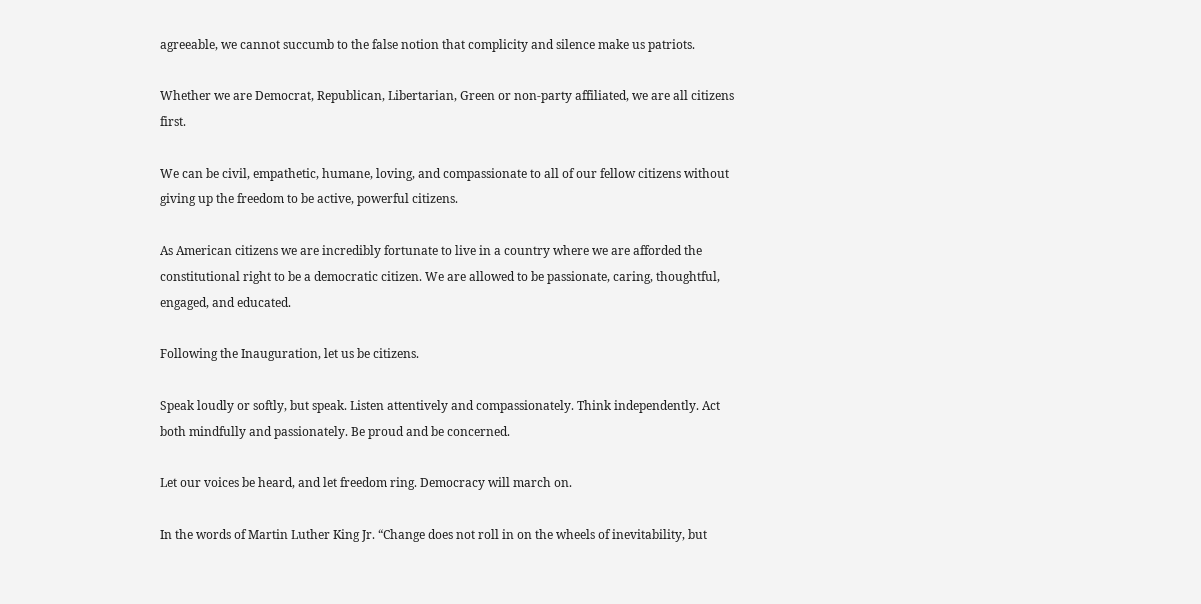agreeable, we cannot succumb to the false notion that complicity and silence make us patriots.

Whether we are Democrat, Republican, Libertarian, Green or non-party affiliated, we are all citizens first.

We can be civil, empathetic, humane, loving, and compassionate to all of our fellow citizens without giving up the freedom to be active, powerful citizens.

As American citizens we are incredibly fortunate to live in a country where we are afforded the constitutional right to be a democratic citizen. We are allowed to be passionate, caring, thoughtful, engaged, and educated.

Following the Inauguration, let us be citizens.

Speak loudly or softly, but speak. Listen attentively and compassionately. Think independently. Act both mindfully and passionately. Be proud and be concerned.

Let our voices be heard, and let freedom ring. Democracy will march on.

In the words of Martin Luther King Jr. “Change does not roll in on the wheels of inevitability, but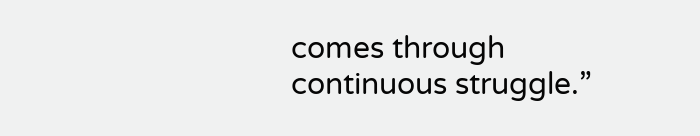comes through continuous struggle.”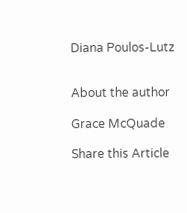Diana Poulos-Lutz


About the author

Grace McQuade

Share this Article